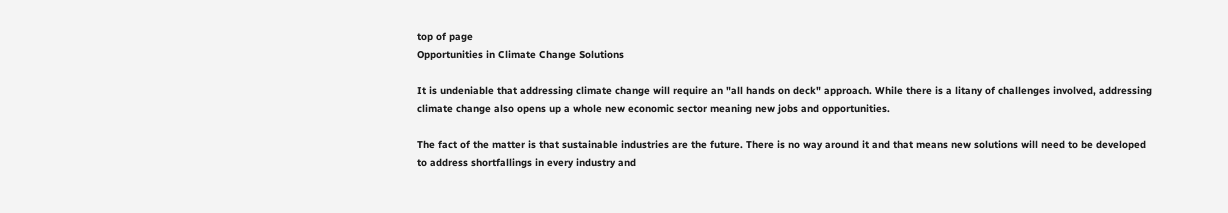top of page
Opportunities in Climate Change Solutions

It is undeniable that addressing climate change will require an "all hands on deck" approach. While there is a litany of challenges involved, addressing climate change also opens up a whole new economic sector meaning new jobs and opportunities.

The fact of the matter is that sustainable industries are the future. There is no way around it and that means new solutions will need to be developed to address shortfallings in every industry and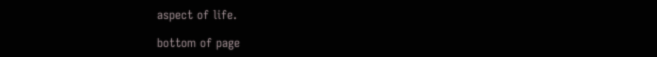aspect of life.

bottom of page